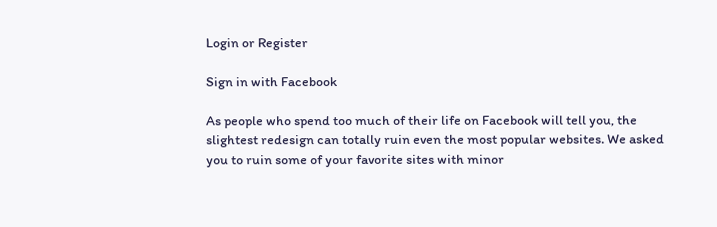Login or Register

Sign in with Facebook

As people who spend too much of their life on Facebook will tell you, the slightest redesign can totally ruin even the most popular websites. We asked you to ruin some of your favorite sites with minor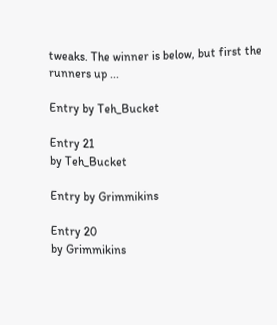tweaks. The winner is below, but first the runners up ...

Entry by Teh_Bucket

Entry 21
by Teh_Bucket

Entry by Grimmikins

Entry 20
by Grimmikins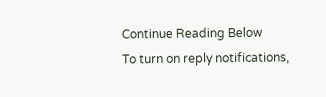Continue Reading Below
To turn on reply notifications,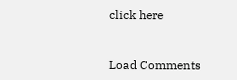click here


Load Comments